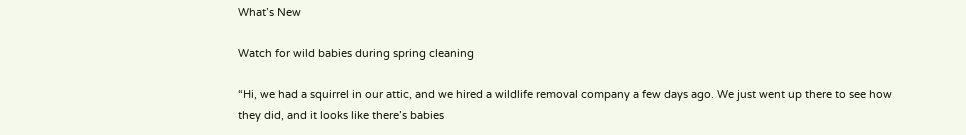What’s New

Watch for wild babies during spring cleaning

“Hi, we had a squirrel in our attic, and we hired a wildlife removal company a few days ago. We just went up there to see how they did, and it looks like there’s babies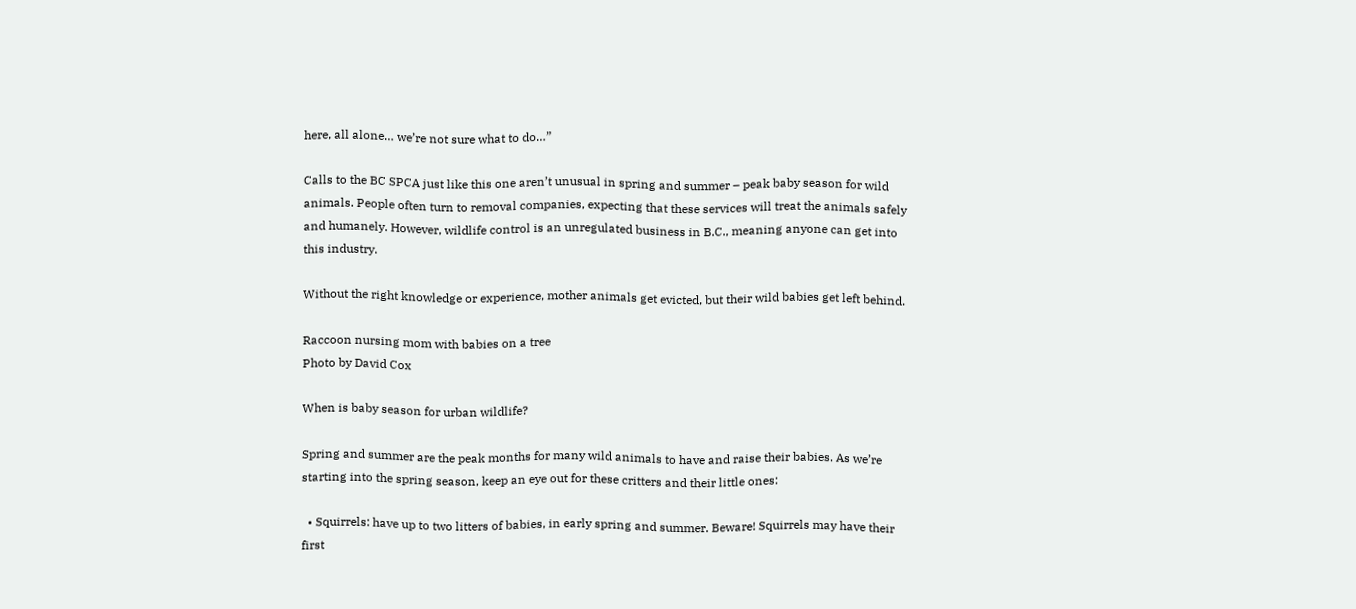here, all alone… we’re not sure what to do…”

Calls to the BC SPCA just like this one aren’t unusual in spring and summer – peak baby season for wild animals. People often turn to removal companies, expecting that these services will treat the animals safely and humanely. However, wildlife control is an unregulated business in B.C., meaning anyone can get into this industry.

Without the right knowledge or experience, mother animals get evicted, but their wild babies get left behind.

Raccoon nursing mom with babies on a tree
Photo by David Cox

When is baby season for urban wildlife?

Spring and summer are the peak months for many wild animals to have and raise their babies. As we’re starting into the spring season, keep an eye out for these critters and their little ones:

  • Squirrels: have up to two litters of babies, in early spring and summer. Beware! Squirrels may have their first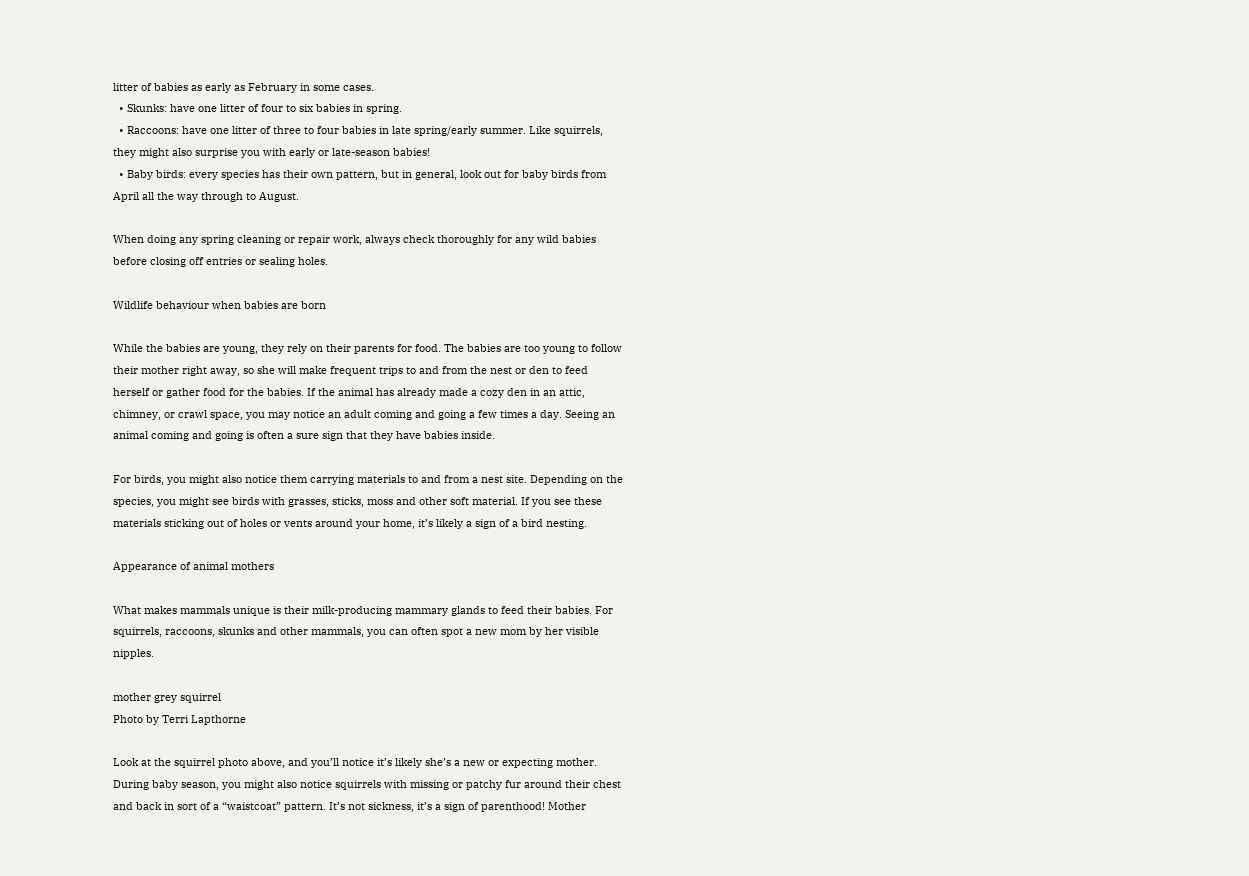litter of babies as early as February in some cases.
  • Skunks: have one litter of four to six babies in spring.
  • Raccoons: have one litter of three to four babies in late spring/early summer. Like squirrels, they might also surprise you with early or late-season babies!
  • Baby birds: every species has their own pattern, but in general, look out for baby birds from April all the way through to August.

When doing any spring cleaning or repair work, always check thoroughly for any wild babies before closing off entries or sealing holes.

Wildlife behaviour when babies are born

While the babies are young, they rely on their parents for food. The babies are too young to follow their mother right away, so she will make frequent trips to and from the nest or den to feed herself or gather food for the babies. If the animal has already made a cozy den in an attic, chimney, or crawl space, you may notice an adult coming and going a few times a day. Seeing an animal coming and going is often a sure sign that they have babies inside.

For birds, you might also notice them carrying materials to and from a nest site. Depending on the species, you might see birds with grasses, sticks, moss and other soft material. If you see these materials sticking out of holes or vents around your home, it’s likely a sign of a bird nesting.

Appearance of animal mothers

What makes mammals unique is their milk-producing mammary glands to feed their babies. For squirrels, raccoons, skunks and other mammals, you can often spot a new mom by her visible nipples.

mother grey squirrel
Photo by Terri Lapthorne

Look at the squirrel photo above, and you’ll notice it’s likely she’s a new or expecting mother. During baby season, you might also notice squirrels with missing or patchy fur around their chest and back in sort of a “waistcoat” pattern. It’s not sickness, it’s a sign of parenthood! Mother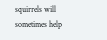squirrels will sometimes help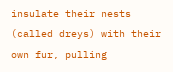insulate their nests (called dreys) with their own fur, pulling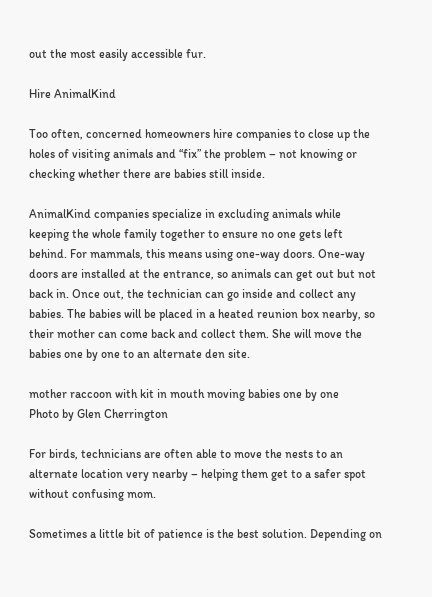out the most easily accessible fur.

Hire AnimalKind

Too often, concerned homeowners hire companies to close up the holes of visiting animals and “fix” the problem – not knowing or checking whether there are babies still inside.

AnimalKind companies specialize in excluding animals while keeping the whole family together to ensure no one gets left behind. For mammals, this means using one-way doors. One-way doors are installed at the entrance, so animals can get out but not back in. Once out, the technician can go inside and collect any babies. The babies will be placed in a heated reunion box nearby, so their mother can come back and collect them. She will move the babies one by one to an alternate den site.

mother raccoon with kit in mouth moving babies one by one
Photo by Glen Cherrington

For birds, technicians are often able to move the nests to an alternate location very nearby – helping them get to a safer spot without confusing mom.

Sometimes a little bit of patience is the best solution. Depending on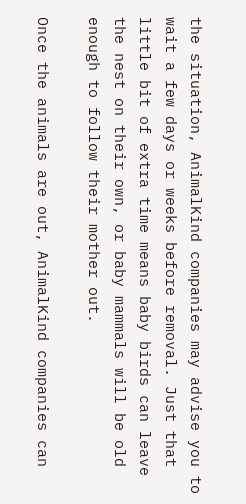the situation, AnimalKind companies may advise you to wait a few days or weeks before removal. Just that little bit of extra time means baby birds can leave the nest on their own, or baby mammals will be old enough to follow their mother out.

Once the animals are out, AnimalKind companies can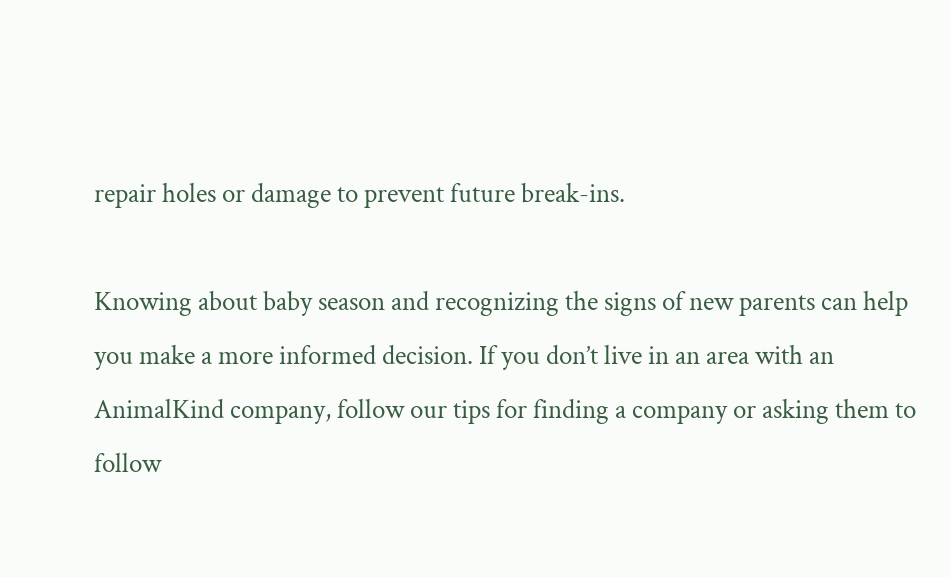repair holes or damage to prevent future break-ins.

Knowing about baby season and recognizing the signs of new parents can help you make a more informed decision. If you don’t live in an area with an AnimalKind company, follow our tips for finding a company or asking them to follow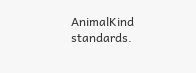AnimalKind standards.